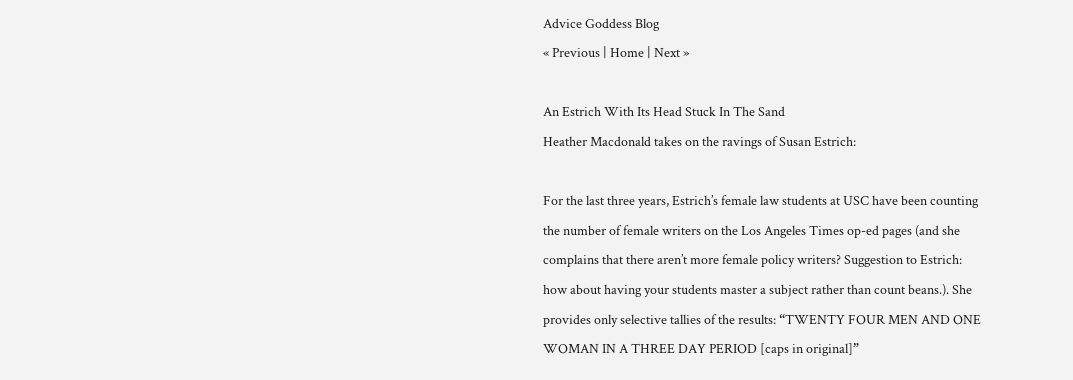Advice Goddess Blog
« Previous | Home | Next »

An Estrich With Its Head Stuck In The Sand
Heather Macdonald takes on the ravings of Susan Estrich:

For the last three years, Estrich’s female law students at USC have been counting the number of female writers on the Los Angeles Times op-ed pages (and she complains that there aren’t more female policy writers? Suggestion to Estrich: how about having your students master a subject rather than count beans.). She provides only selective tallies of the results: “TWENTY FOUR MEN AND ONE WOMAN IN A THREE DAY PERIOD [caps in original]”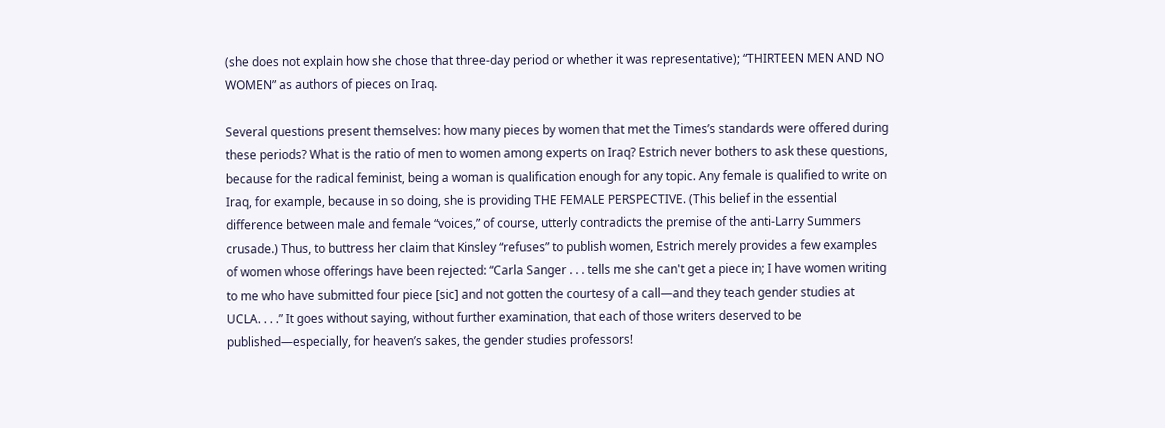(she does not explain how she chose that three-day period or whether it was representative); “THIRTEEN MEN AND NO WOMEN” as authors of pieces on Iraq.

Several questions present themselves: how many pieces by women that met the Times’s standards were offered during these periods? What is the ratio of men to women among experts on Iraq? Estrich never bothers to ask these questions, because for the radical feminist, being a woman is qualification enough for any topic. Any female is qualified to write on Iraq, for example, because in so doing, she is providing THE FEMALE PERSPECTIVE. (This belief in the essential difference between male and female “voices,” of course, utterly contradicts the premise of the anti-Larry Summers crusade.) Thus, to buttress her claim that Kinsley “refuses” to publish women, Estrich merely provides a few examples of women whose offerings have been rejected: “Carla Sanger . . . tells me she can't get a piece in; I have women writing to me who have submitted four piece [sic] and not gotten the courtesy of a call—and they teach gender studies at UCLA. . . .” It goes without saying, without further examination, that each of those writers deserved to be published—especially, for heaven’s sakes, the gender studies professors!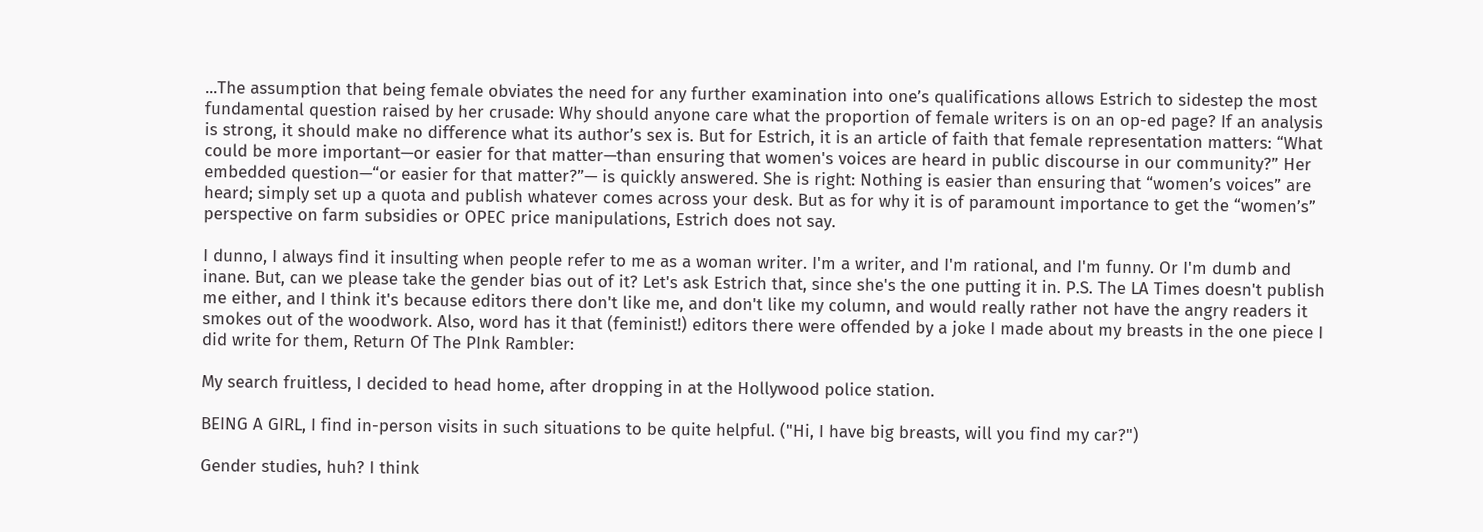...The assumption that being female obviates the need for any further examination into one’s qualifications allows Estrich to sidestep the most fundamental question raised by her crusade: Why should anyone care what the proportion of female writers is on an op-ed page? If an analysis is strong, it should make no difference what its author’s sex is. But for Estrich, it is an article of faith that female representation matters: “What could be more important—or easier for that matter—than ensuring that women's voices are heard in public discourse in our community?” Her embedded question—“or easier for that matter?”— is quickly answered. She is right: Nothing is easier than ensuring that “women’s voices” are heard; simply set up a quota and publish whatever comes across your desk. But as for why it is of paramount importance to get the “women’s” perspective on farm subsidies or OPEC price manipulations, Estrich does not say.

I dunno, I always find it insulting when people refer to me as a woman writer. I'm a writer, and I'm rational, and I'm funny. Or I'm dumb and inane. But, can we please take the gender bias out of it? Let's ask Estrich that, since she's the one putting it in. P.S. The LA Times doesn't publish me either, and I think it's because editors there don't like me, and don't like my column, and would really rather not have the angry readers it smokes out of the woodwork. Also, word has it that (feminist!) editors there were offended by a joke I made about my breasts in the one piece I did write for them, Return Of The PInk Rambler:

My search fruitless, I decided to head home, after dropping in at the Hollywood police station.

BEING A GIRL, I find in-person visits in such situations to be quite helpful. ("Hi, I have big breasts, will you find my car?")

Gender studies, huh? I think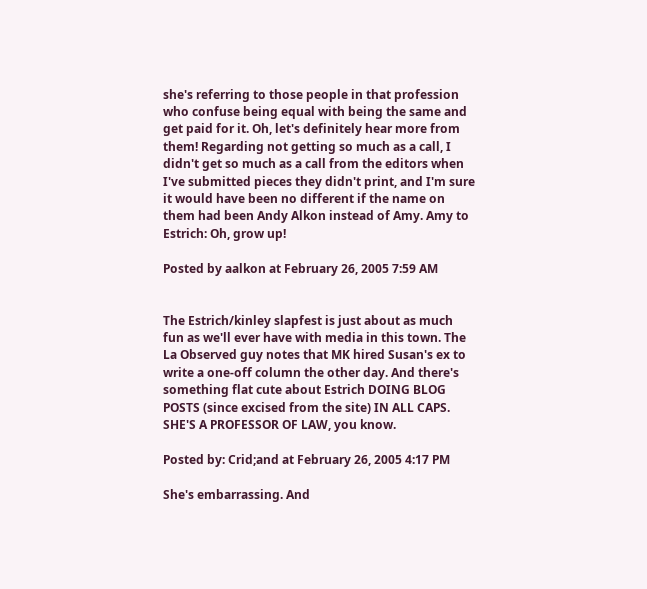she's referring to those people in that profession who confuse being equal with being the same and get paid for it. Oh, let's definitely hear more from them! Regarding not getting so much as a call, I didn't get so much as a call from the editors when I've submitted pieces they didn't print, and I'm sure it would have been no different if the name on them had been Andy Alkon instead of Amy. Amy to Estrich: Oh, grow up!

Posted by aalkon at February 26, 2005 7:59 AM


The Estrich/kinley slapfest is just about as much fun as we'll ever have with media in this town. The La Observed guy notes that MK hired Susan's ex to write a one-off column the other day. And there's something flat cute about Estrich DOING BLOG POSTS (since excised from the site) IN ALL CAPS. SHE'S A PROFESSOR OF LAW, you know.

Posted by: Crid;and at February 26, 2005 4:17 PM

She's embarrassing. And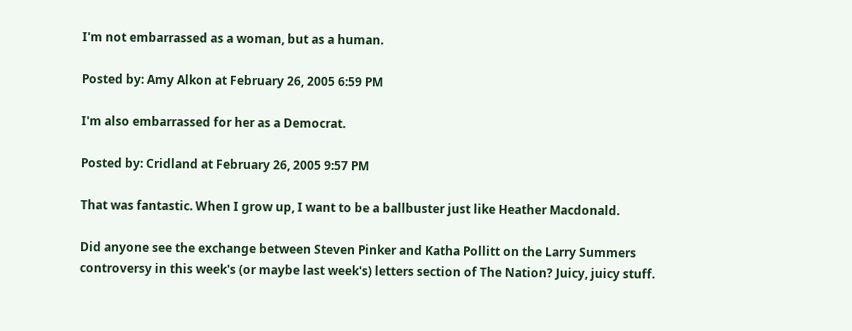I'm not embarrassed as a woman, but as a human.

Posted by: Amy Alkon at February 26, 2005 6:59 PM

I'm also embarrassed for her as a Democrat.

Posted by: Cridland at February 26, 2005 9:57 PM

That was fantastic. When I grow up, I want to be a ballbuster just like Heather Macdonald.

Did anyone see the exchange between Steven Pinker and Katha Pollitt on the Larry Summers controversy in this week's (or maybe last week's) letters section of The Nation? Juicy, juicy stuff.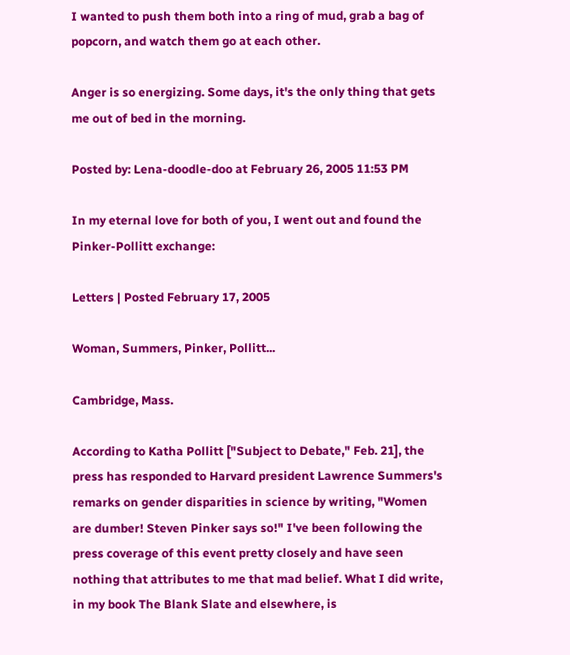I wanted to push them both into a ring of mud, grab a bag of popcorn, and watch them go at each other.

Anger is so energizing. Some days, it's the only thing that gets me out of bed in the morning.

Posted by: Lena-doodle-doo at February 26, 2005 11:53 PM

In my eternal love for both of you, I went out and found the Pinker-Pollitt exchange:

Letters | Posted February 17, 2005

Woman, Summers, Pinker, Pollitt...

Cambridge, Mass.

According to Katha Pollitt ["Subject to Debate," Feb. 21], the press has responded to Harvard president Lawrence Summers's remarks on gender disparities in science by writing, "Women are dumber! Steven Pinker says so!" I've been following the press coverage of this event pretty closely and have seen nothing that attributes to me that mad belief. What I did write, in my book The Blank Slate and elsewhere, is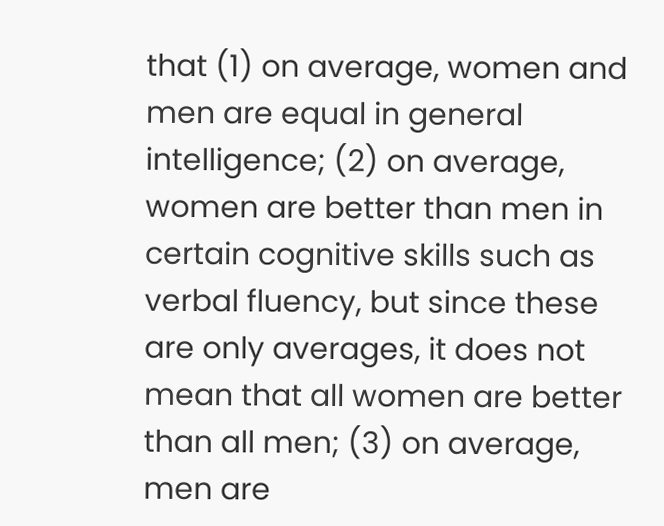that (1) on average, women and men are equal in general intelligence; (2) on average, women are better than men in certain cognitive skills such as verbal fluency, but since these are only averages, it does not mean that all women are better than all men; (3) on average, men are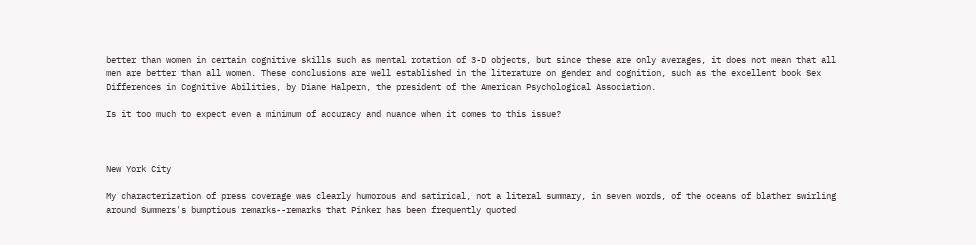better than women in certain cognitive skills such as mental rotation of 3-D objects, but since these are only averages, it does not mean that all men are better than all women. These conclusions are well established in the literature on gender and cognition, such as the excellent book Sex Differences in Cognitive Abilities, by Diane Halpern, the president of the American Psychological Association.

Is it too much to expect even a minimum of accuracy and nuance when it comes to this issue?



New York City

My characterization of press coverage was clearly humorous and satirical, not a literal summary, in seven words, of the oceans of blather swirling around Summers's bumptious remarks--remarks that Pinker has been frequently quoted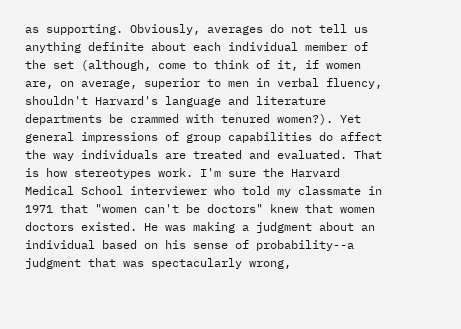as supporting. Obviously, averages do not tell us anything definite about each individual member of the set (although, come to think of it, if women are, on average, superior to men in verbal fluency, shouldn't Harvard's language and literature departments be crammed with tenured women?). Yet general impressions of group capabilities do affect the way individuals are treated and evaluated. That is how stereotypes work. I'm sure the Harvard Medical School interviewer who told my classmate in 1971 that "women can't be doctors" knew that women doctors existed. He was making a judgment about an individual based on his sense of probability--a judgment that was spectacularly wrong,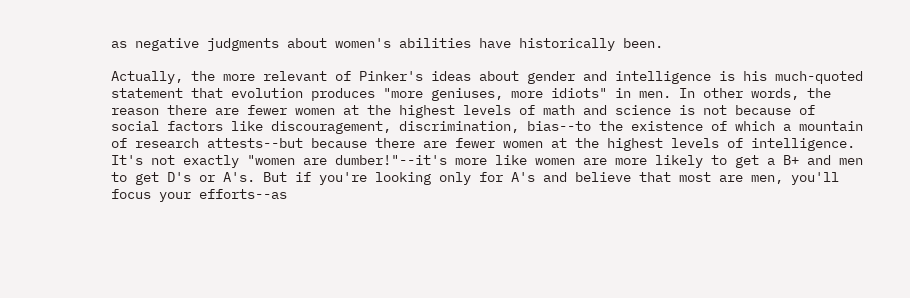as negative judgments about women's abilities have historically been.

Actually, the more relevant of Pinker's ideas about gender and intelligence is his much-quoted statement that evolution produces "more geniuses, more idiots" in men. In other words, the reason there are fewer women at the highest levels of math and science is not because of social factors like discouragement, discrimination, bias--to the existence of which a mountain of research attests--but because there are fewer women at the highest levels of intelligence. It's not exactly "women are dumber!"--it's more like women are more likely to get a B+ and men to get D's or A's. But if you're looking only for A's and believe that most are men, you'll focus your efforts--as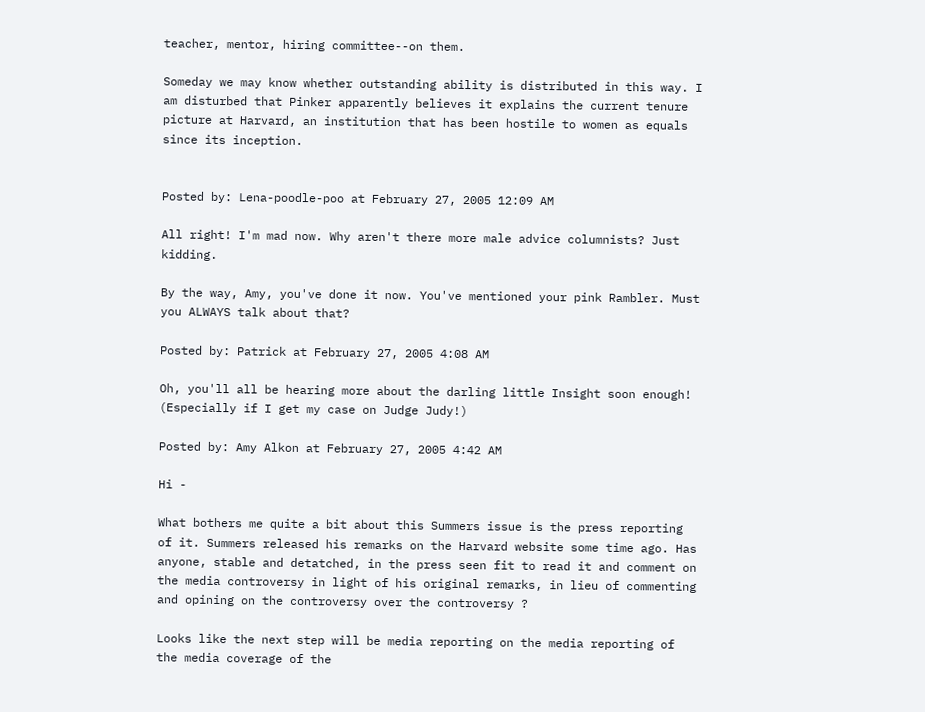teacher, mentor, hiring committee--on them.

Someday we may know whether outstanding ability is distributed in this way. I am disturbed that Pinker apparently believes it explains the current tenure picture at Harvard, an institution that has been hostile to women as equals since its inception.


Posted by: Lena-poodle-poo at February 27, 2005 12:09 AM

All right! I'm mad now. Why aren't there more male advice columnists? Just kidding.

By the way, Amy, you've done it now. You've mentioned your pink Rambler. Must you ALWAYS talk about that?

Posted by: Patrick at February 27, 2005 4:08 AM

Oh, you'll all be hearing more about the darling little Insight soon enough! (Especially if I get my case on Judge Judy!)

Posted by: Amy Alkon at February 27, 2005 4:42 AM

Hi -

What bothers me quite a bit about this Summers issue is the press reporting of it. Summers released his remarks on the Harvard website some time ago. Has anyone, stable and detatched, in the press seen fit to read it and comment on the media controversy in light of his original remarks, in lieu of commenting and opining on the controversy over the controversy ?

Looks like the next step will be media reporting on the media reporting of the media coverage of the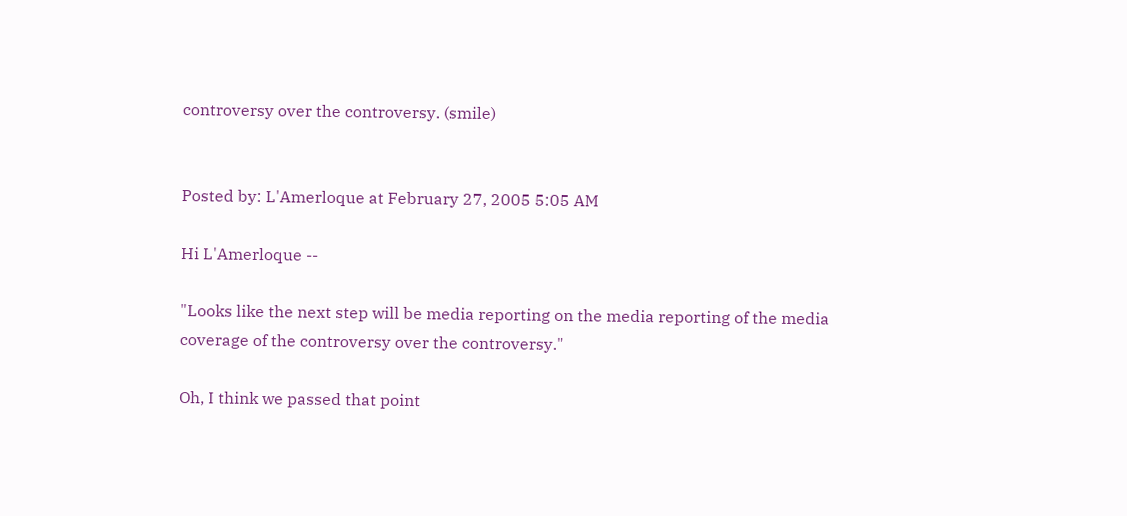controversy over the controversy. (smile)


Posted by: L'Amerloque at February 27, 2005 5:05 AM

Hi L'Amerloque --

"Looks like the next step will be media reporting on the media reporting of the media coverage of the controversy over the controversy."

Oh, I think we passed that point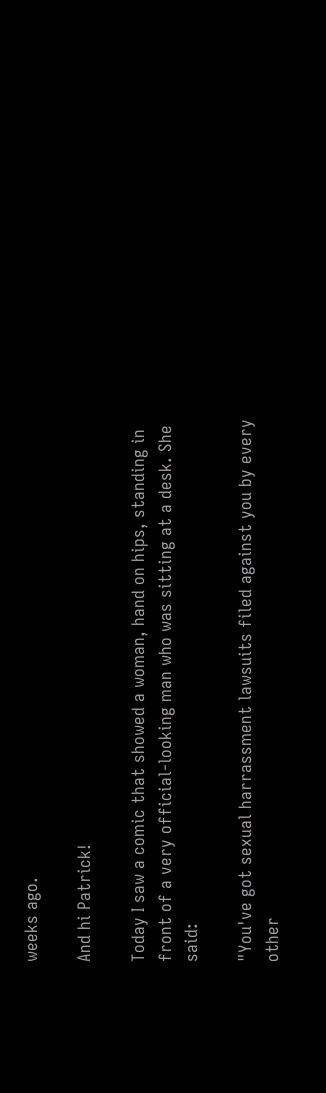weeks ago.

And hi Patrick!

Today I saw a comic that showed a woman, hand on hips, standing in front of a very official-looking man who was sitting at a desk. She said:

"You've got sexual harrassment lawsuits filed against you by every other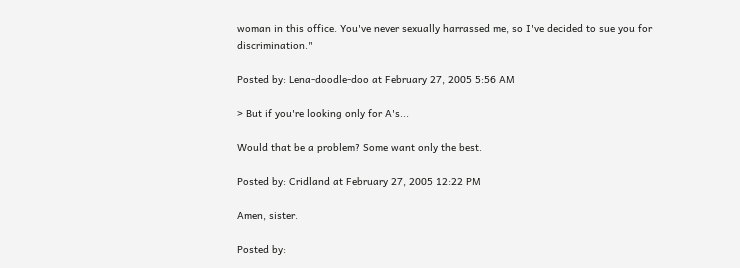woman in this office. You've never sexually harrassed me, so I've decided to sue you for discrimination."

Posted by: Lena-doodle-doo at February 27, 2005 5:56 AM

> But if you're looking only for A's...

Would that be a problem? Some want only the best.

Posted by: Cridland at February 27, 2005 12:22 PM

Amen, sister.

Posted by: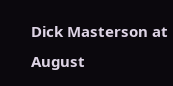Dick Masterson at August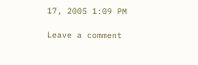17, 2005 1:09 PM

Leave a comment